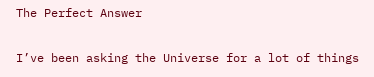The Perfect Answer

I’ve been asking the Universe for a lot of things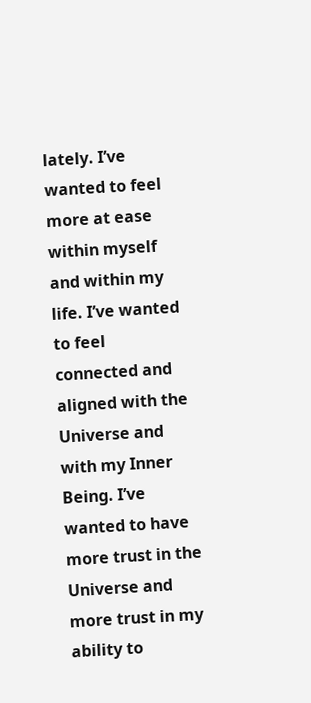lately. I’ve wanted to feel more at ease within myself and within my life. I’ve wanted to feel connected and aligned with the Universe and with my Inner Being. I’ve wanted to have more trust in the Universe and more trust in my ability to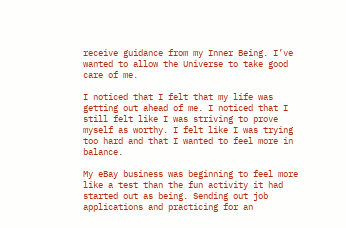receive guidance from my Inner Being. I’ve wanted to allow the Universe to take good care of me.

I noticed that I felt that my life was getting out ahead of me. I noticed that I still felt like I was striving to prove myself as worthy. I felt like I was trying too hard and that I wanted to feel more in balance.

My eBay business was beginning to feel more like a test than the fun activity it had started out as being. Sending out job applications and practicing for an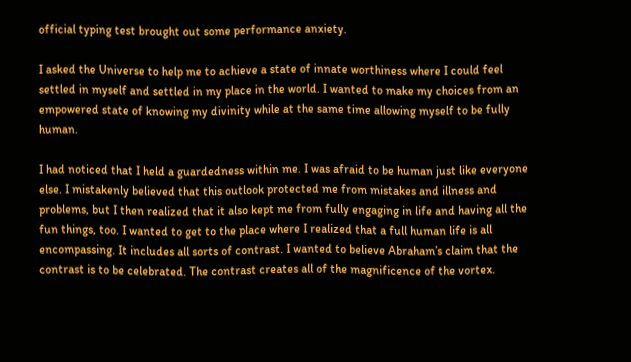official typing test brought out some performance anxiety.

I asked the Universe to help me to achieve a state of innate worthiness where I could feel settled in myself and settled in my place in the world. I wanted to make my choices from an empowered state of knowing my divinity while at the same time allowing myself to be fully human.

I had noticed that I held a guardedness within me. I was afraid to be human just like everyone else. I mistakenly believed that this outlook protected me from mistakes and illness and problems, but I then realized that it also kept me from fully engaging in life and having all the fun things, too. I wanted to get to the place where I realized that a full human life is all encompassing. It includes all sorts of contrast. I wanted to believe Abraham’s claim that the contrast is to be celebrated. The contrast creates all of the magnificence of the vortex.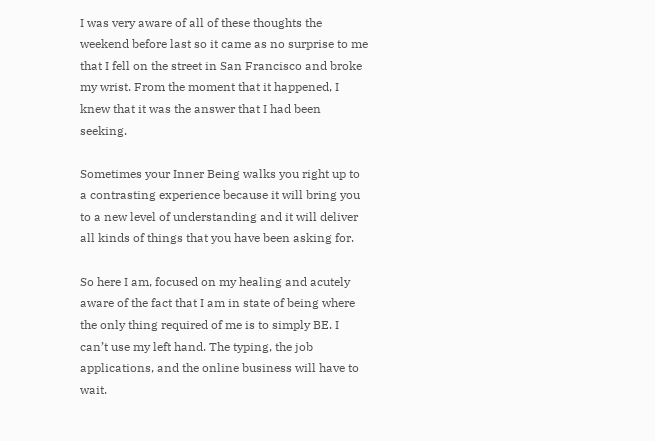I was very aware of all of these thoughts the weekend before last so it came as no surprise to me that I fell on the street in San Francisco and broke my wrist. From the moment that it happened, I knew that it was the answer that I had been seeking.

Sometimes your Inner Being walks you right up to a contrasting experience because it will bring you to a new level of understanding and it will deliver all kinds of things that you have been asking for.

So here I am, focused on my healing and acutely aware of the fact that I am in state of being where the only thing required of me is to simply BE. I can’t use my left hand. The typing, the job applications, and the online business will have to wait.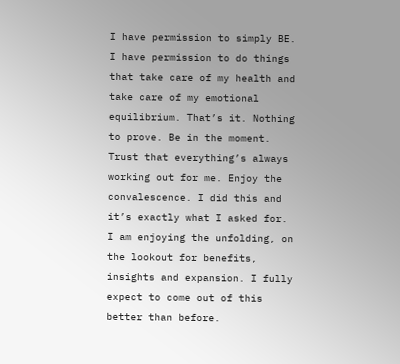I have permission to simply BE. I have permission to do things that take care of my health and take care of my emotional equilibrium. That’s it. Nothing to prove. Be in the moment. Trust that everything’s always working out for me. Enjoy the convalescence. I did this and it’s exactly what I asked for.  I am enjoying the unfolding, on the lookout for benefits, insights and expansion. I fully expect to come out of this better than before.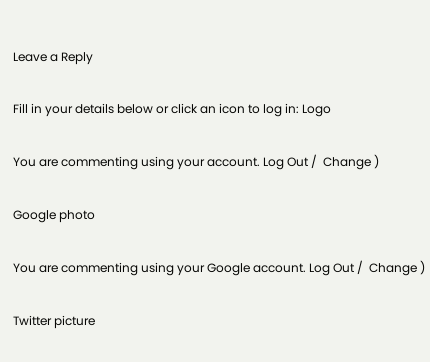Leave a Reply

Fill in your details below or click an icon to log in: Logo

You are commenting using your account. Log Out /  Change )

Google photo

You are commenting using your Google account. Log Out /  Change )

Twitter picture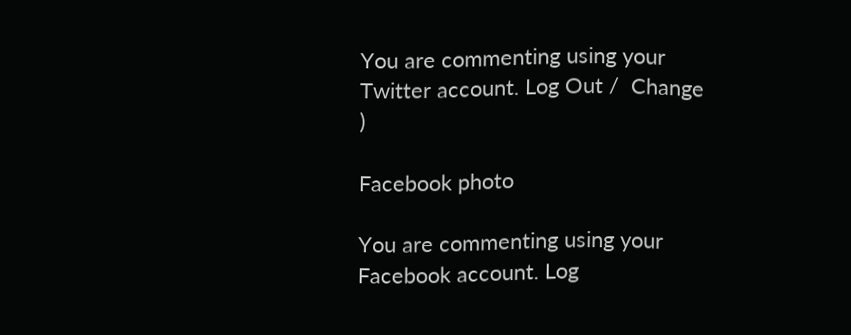You are commenting using your Twitter account. Log Out /  Change )

Facebook photo

You are commenting using your Facebook account. Log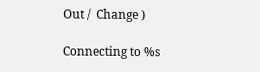Out /  Change )

Connecting to %s